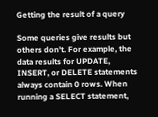Getting the result of a query

Some queries give results but others don't. For example, the data results for UPDATE, INSERT, or DELETE statements always contain 0 rows. When running a SELECT statement,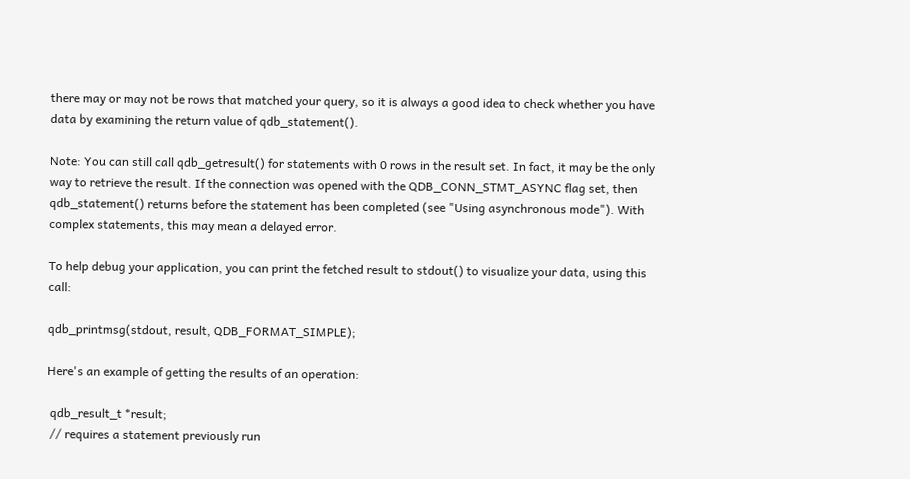there may or may not be rows that matched your query, so it is always a good idea to check whether you have data by examining the return value of qdb_statement().

Note: You can still call qdb_getresult() for statements with 0 rows in the result set. In fact, it may be the only way to retrieve the result. If the connection was opened with the QDB_CONN_STMT_ASYNC flag set, then qdb_statement() returns before the statement has been completed (see "Using asynchronous mode"). With complex statements, this may mean a delayed error.

To help debug your application, you can print the fetched result to stdout() to visualize your data, using this call:

qdb_printmsg(stdout, result, QDB_FORMAT_SIMPLE);

Here's an example of getting the results of an operation:

 qdb_result_t *result;
 // requires a statement previously run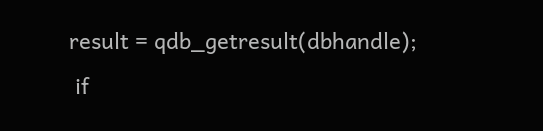result = qdb_getresult(dbhandle);
 if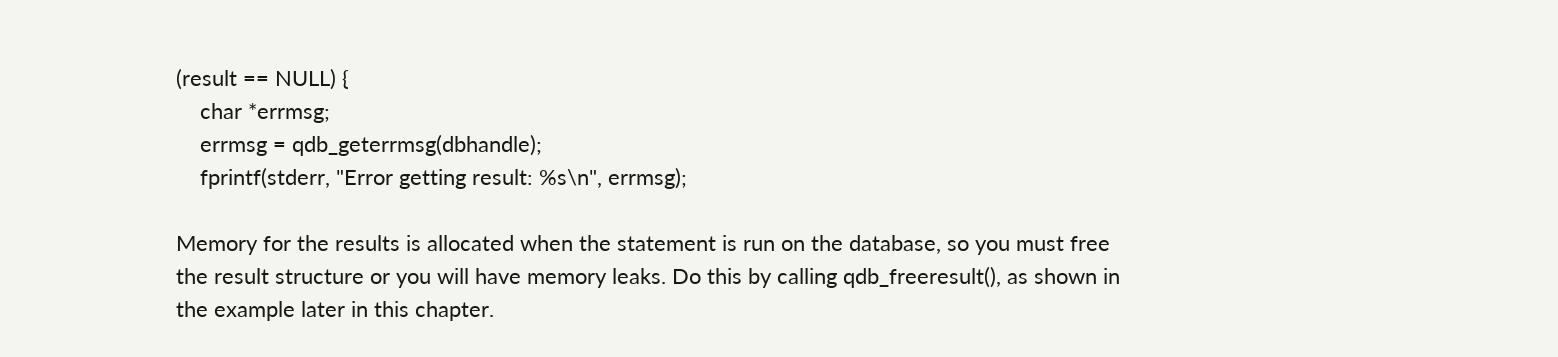(result == NULL) {
    char *errmsg;
    errmsg = qdb_geterrmsg(dbhandle);
    fprintf(stderr, "Error getting result: %s\n", errmsg);

Memory for the results is allocated when the statement is run on the database, so you must free the result structure or you will have memory leaks. Do this by calling qdb_freeresult(), as shown in the example later in this chapter.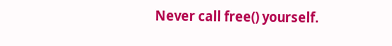Never call free() yourself.